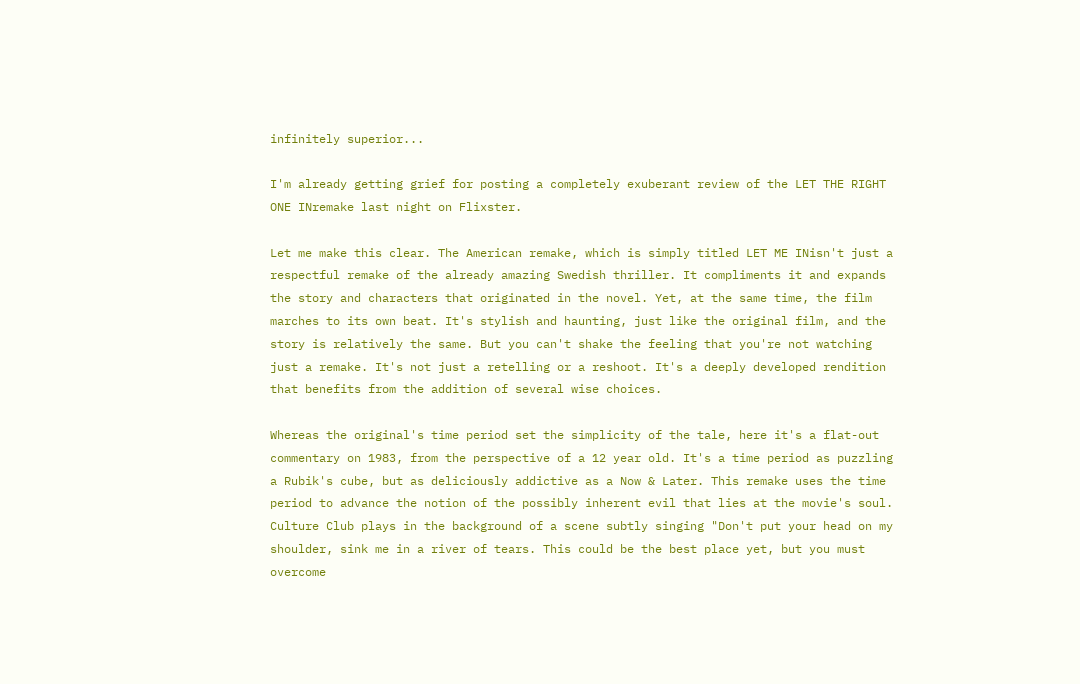infinitely superior...

I'm already getting grief for posting a completely exuberant review of the LET THE RIGHT ONE INremake last night on Flixster.

Let me make this clear. The American remake, which is simply titled LET ME INisn't just a respectful remake of the already amazing Swedish thriller. It compliments it and expands the story and characters that originated in the novel. Yet, at the same time, the film marches to its own beat. It's stylish and haunting, just like the original film, and the story is relatively the same. But you can't shake the feeling that you're not watching just a remake. It's not just a retelling or a reshoot. It's a deeply developed rendition that benefits from the addition of several wise choices.

Whereas the original's time period set the simplicity of the tale, here it's a flat-out commentary on 1983, from the perspective of a 12 year old. It's a time period as puzzling a Rubik's cube, but as deliciously addictive as a Now & Later. This remake uses the time period to advance the notion of the possibly inherent evil that lies at the movie's soul. Culture Club plays in the background of a scene subtly singing "Don't put your head on my shoulder, sink me in a river of tears. This could be the best place yet, but you must overcome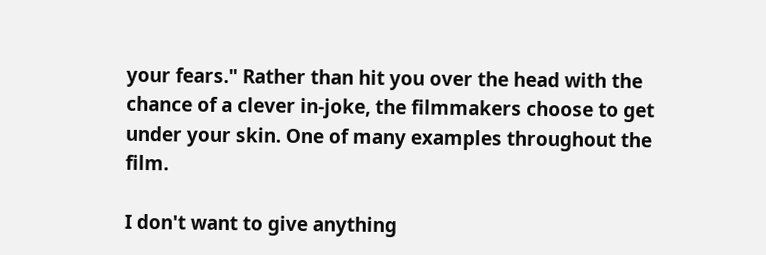your fears." Rather than hit you over the head with the chance of a clever in-joke, the filmmakers choose to get under your skin. One of many examples throughout the film.

I don't want to give anything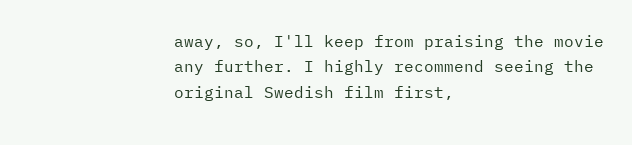away, so, I'll keep from praising the movie any further. I highly recommend seeing the original Swedish film first,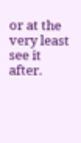or at the very least see it after.